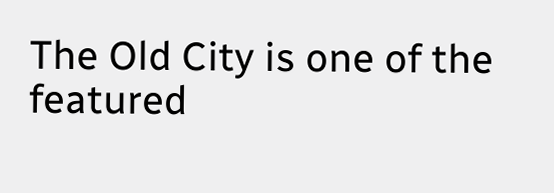The Old City is one of the featured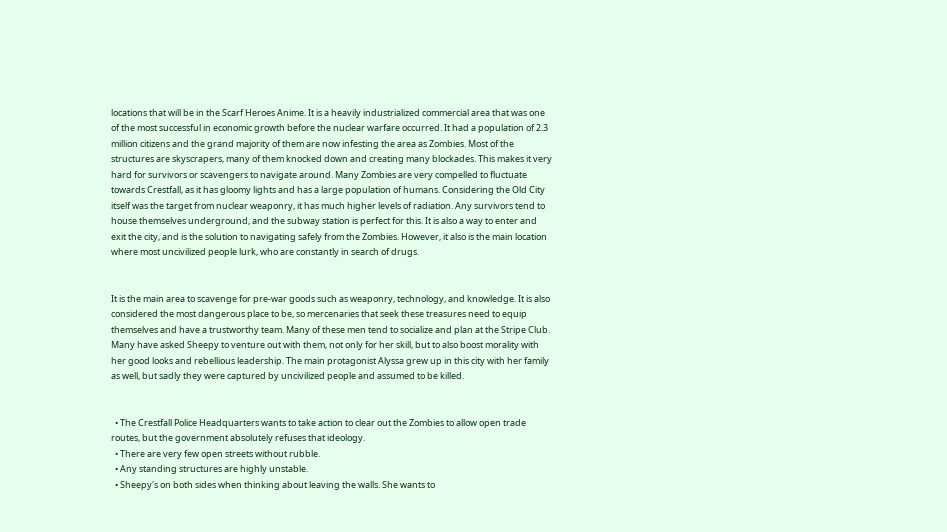locations that will be in the Scarf Heroes Anime. It is a heavily industrialized commercial area that was one of the most successful in economic growth before the nuclear warfare occurred. It had a population of 2.3 million citizens and the grand majority of them are now infesting the area as Zombies. Most of the structures are skyscrapers, many of them knocked down and creating many blockades. This makes it very hard for survivors or scavengers to navigate around. Many Zombies are very compelled to fluctuate towards Crestfall, as it has gloomy lights and has a large population of humans. Considering the Old City itself was the target from nuclear weaponry, it has much higher levels of radiation. Any survivors tend to house themselves underground, and the subway station is perfect for this. It is also a way to enter and exit the city, and is the solution to navigating safely from the Zombies. However, it also is the main location where most uncivilized people lurk, who are constantly in search of drugs.


It is the main area to scavenge for pre-war goods such as weaponry, technology, and knowledge. It is also considered the most dangerous place to be, so mercenaries that seek these treasures need to equip themselves and have a trustworthy team. Many of these men tend to socialize and plan at the Stripe Club. Many have asked Sheepy to venture out with them, not only for her skill, but to also boost morality with her good looks and rebellious leadership. The main protagonist Alyssa grew up in this city with her family as well, but sadly they were captured by uncivilized people and assumed to be killed.


  • The Crestfall Police Headquarters wants to take action to clear out the Zombies to allow open trade routes, but the government absolutely refuses that ideology.
  • There are very few open streets without rubble.
  • Any standing structures are highly unstable.
  • Sheepy's on both sides when thinking about leaving the walls. She wants to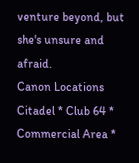venture beyond, but she's unsure and afraid.
Canon Locations
Citadel * Club 64 * Commercial Area *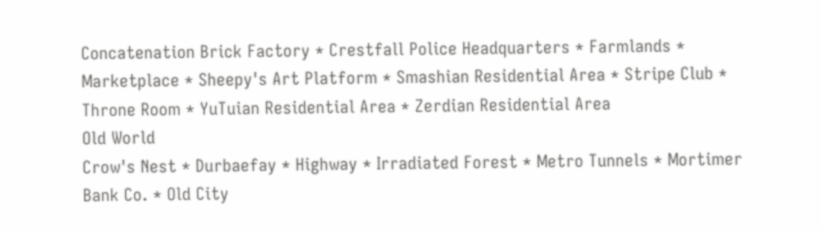Concatenation Brick Factory * Crestfall Police Headquarters * Farmlands * Marketplace * Sheepy's Art Platform * Smashian Residential Area * Stripe Club * Throne Room * YuTuian Residential Area * Zerdian Residential Area
Old World
Crow's Nest * Durbaefay * Highway * Irradiated Forest * Metro Tunnels * Mortimer Bank Co. * Old City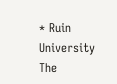* Ruin University
The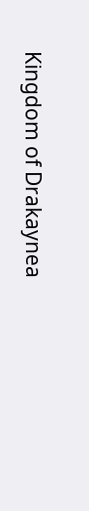Kingdom of Drakaynea